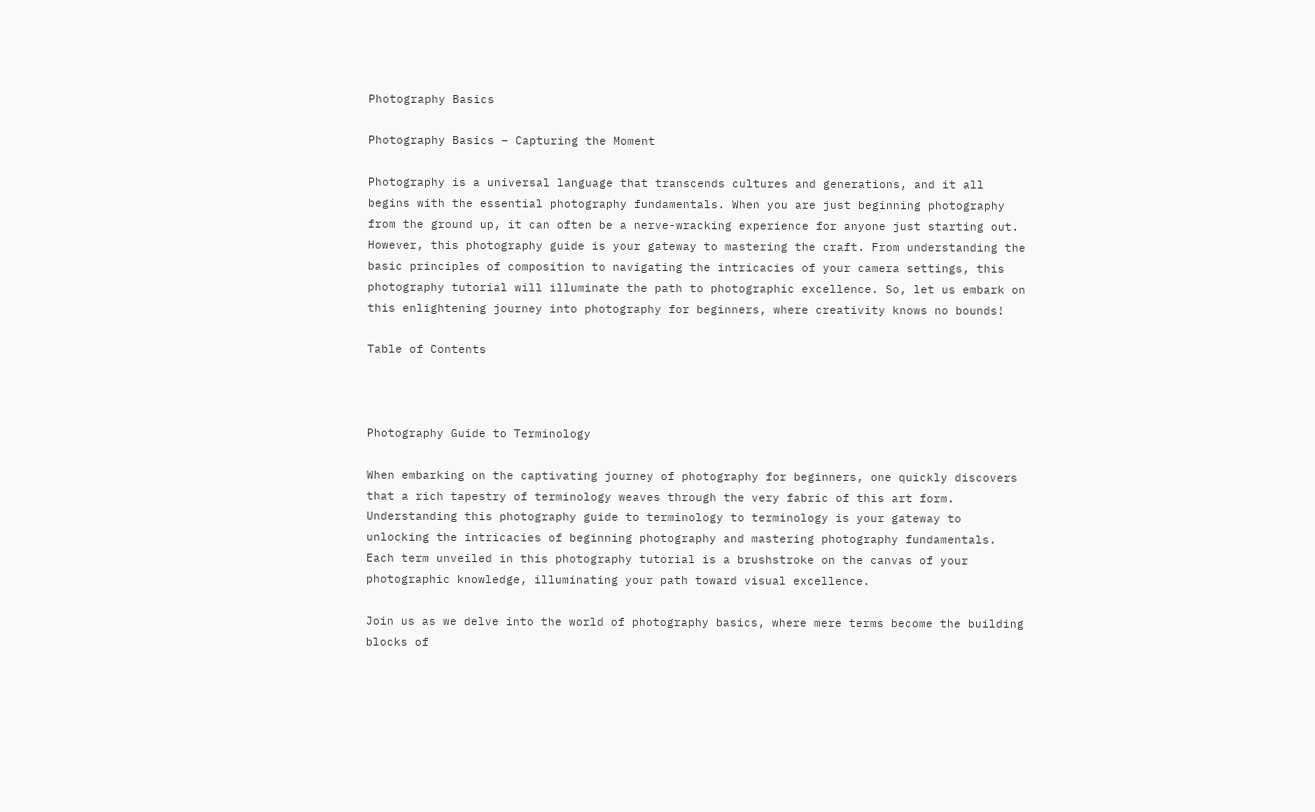Photography Basics

Photography Basics – Capturing the Moment

Photography is a universal language that transcends cultures and generations, and it all begins with the essential photography fundamentals. When you are just beginning photography from the ground up, it can often be a nerve-wracking experience for anyone just starting out. However, this photography guide is your gateway to mastering the craft. From understanding the basic principles of composition to navigating the intricacies of your camera settings, this photography tutorial will illuminate the path to photographic excellence. So, let us embark on this enlightening journey into photography for beginners, where creativity knows no bounds!

Table of Contents



Photography Guide to Terminology

When embarking on the captivating journey of photography for beginners, one quickly discovers that a rich tapestry of terminology weaves through the very fabric of this art form. Understanding this photography guide to terminology to terminology is your gateway to unlocking the intricacies of beginning photography and mastering photography fundamentals. Each term unveiled in this photography tutorial is a brushstroke on the canvas of your photographic knowledge, illuminating your path toward visual excellence.

Join us as we delve into the world of photography basics, where mere terms become the building blocks of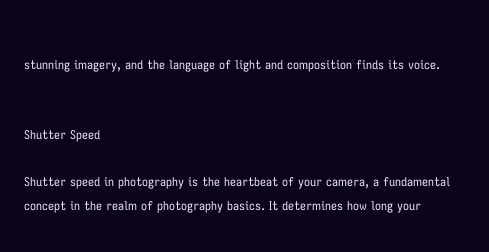stunning imagery, and the language of light and composition finds its voice.


Shutter Speed

Shutter speed in photography is the heartbeat of your camera, a fundamental concept in the realm of photography basics. It determines how long your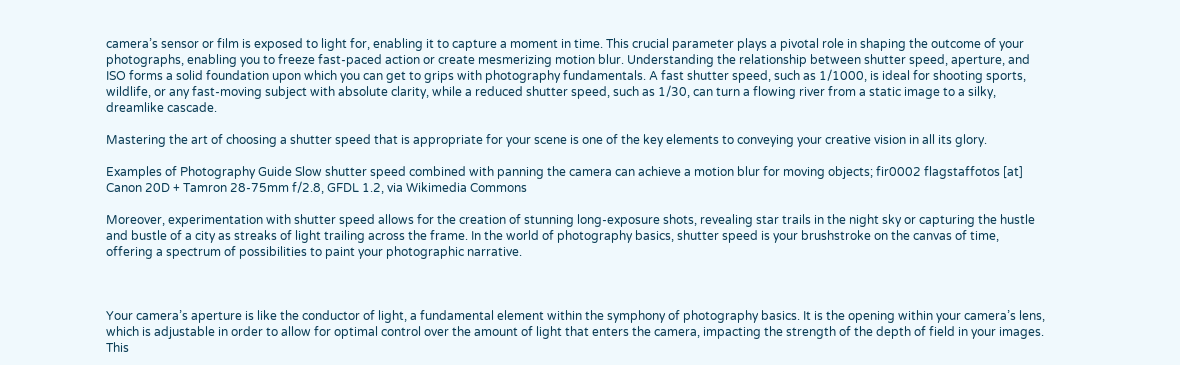camera’s sensor or film is exposed to light for, enabling it to capture a moment in time. This crucial parameter plays a pivotal role in shaping the outcome of your photographs, enabling you to freeze fast-paced action or create mesmerizing motion blur. Understanding the relationship between shutter speed, aperture, and ISO forms a solid foundation upon which you can get to grips with photography fundamentals. A fast shutter speed, such as 1/1000, is ideal for shooting sports, wildlife, or any fast-moving subject with absolute clarity, while a reduced shutter speed, such as 1/30, can turn a flowing river from a static image to a silky, dreamlike cascade.

Mastering the art of choosing a shutter speed that is appropriate for your scene is one of the key elements to conveying your creative vision in all its glory.

Examples of Photography Guide Slow shutter speed combined with panning the camera can achieve a motion blur for moving objects; fir0002 flagstaffotos [at] Canon 20D + Tamron 28-75mm f/2.8, GFDL 1.2, via Wikimedia Commons

Moreover, experimentation with shutter speed allows for the creation of stunning long-exposure shots, revealing star trails in the night sky or capturing the hustle and bustle of a city as streaks of light trailing across the frame. In the world of photography basics, shutter speed is your brushstroke on the canvas of time, offering a spectrum of possibilities to paint your photographic narrative.



Your camera’s aperture is like the conductor of light, a fundamental element within the symphony of photography basics. It is the opening within your camera’s lens, which is adjustable in order to allow for optimal control over the amount of light that enters the camera, impacting the strength of the depth of field in your images. This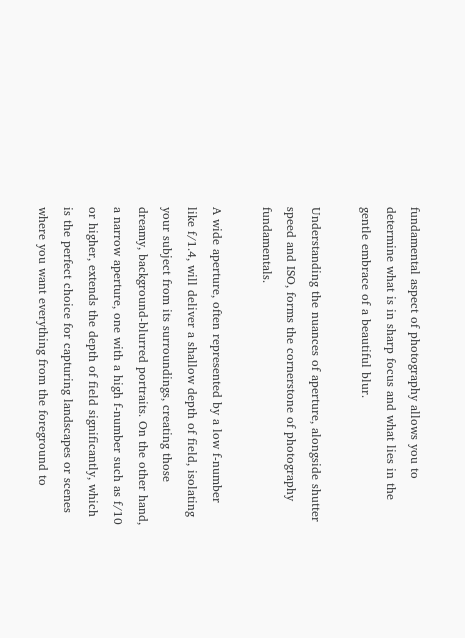fundamental aspect of photography allows you to determine what is in sharp focus and what lies in the gentle embrace of a beautiful blur.

Understanding the nuances of aperture, alongside shutter speed and ISO, forms the cornerstone of photography fundamentals.

A wide aperture, often represented by a low f-number like f/1.4, will deliver a shallow depth of field, isolating your subject from its surroundings, creating those dreamy, background-blurred portraits. On the other hand, a narrow aperture, one with a high f-number such as f/10 or higher, extends the depth of field significantly, which is the perfect choice for capturing landscapes or scenes where you want everything from the foreground to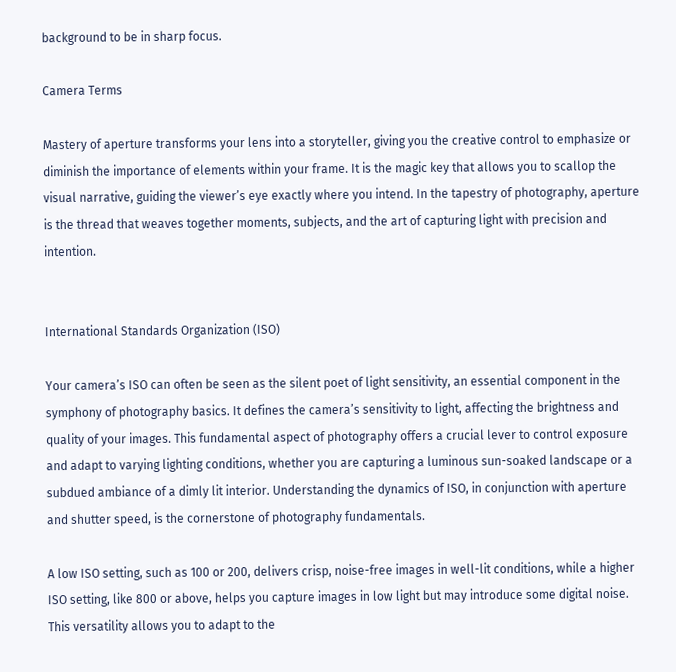background to be in sharp focus.

Camera Terms

Mastery of aperture transforms your lens into a storyteller, giving you the creative control to emphasize or diminish the importance of elements within your frame. It is the magic key that allows you to scallop the visual narrative, guiding the viewer’s eye exactly where you intend. In the tapestry of photography, aperture is the thread that weaves together moments, subjects, and the art of capturing light with precision and intention.


International Standards Organization (ISO)

Your camera’s ISO can often be seen as the silent poet of light sensitivity, an essential component in the symphony of photography basics. It defines the camera’s sensitivity to light, affecting the brightness and quality of your images. This fundamental aspect of photography offers a crucial lever to control exposure and adapt to varying lighting conditions, whether you are capturing a luminous sun-soaked landscape or a subdued ambiance of a dimly lit interior. Understanding the dynamics of ISO, in conjunction with aperture and shutter speed, is the cornerstone of photography fundamentals.

A low ISO setting, such as 100 or 200, delivers crisp, noise-free images in well-lit conditions, while a higher ISO setting, like 800 or above, helps you capture images in low light but may introduce some digital noise. This versatility allows you to adapt to the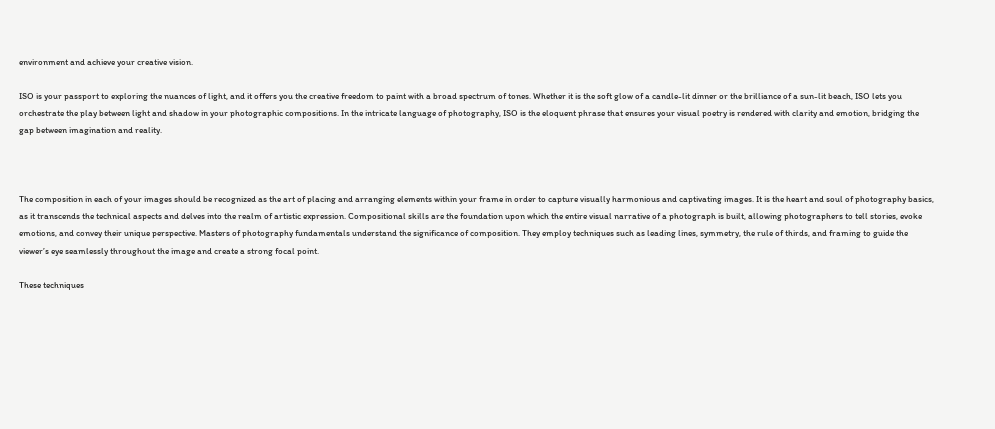environment and achieve your creative vision.

ISO is your passport to exploring the nuances of light, and it offers you the creative freedom to paint with a broad spectrum of tones. Whether it is the soft glow of a candle-lit dinner or the brilliance of a sun-lit beach, ISO lets you orchestrate the play between light and shadow in your photographic compositions. In the intricate language of photography, ISO is the eloquent phrase that ensures your visual poetry is rendered with clarity and emotion, bridging the gap between imagination and reality.



The composition in each of your images should be recognized as the art of placing and arranging elements within your frame in order to capture visually harmonious and captivating images. It is the heart and soul of photography basics, as it transcends the technical aspects and delves into the realm of artistic expression. Compositional skills are the foundation upon which the entire visual narrative of a photograph is built, allowing photographers to tell stories, evoke emotions, and convey their unique perspective. Masters of photography fundamentals understand the significance of composition. They employ techniques such as leading lines, symmetry, the rule of thirds, and framing to guide the viewer’s eye seamlessly throughout the image and create a strong focal point.

These techniques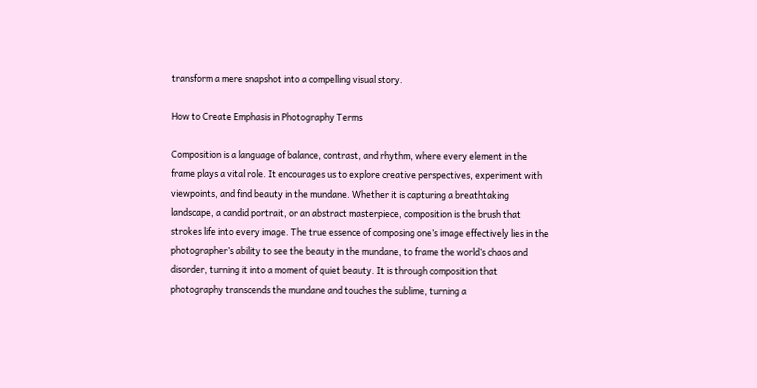transform a mere snapshot into a compelling visual story.

How to Create Emphasis in Photography Terms

Composition is a language of balance, contrast, and rhythm, where every element in the frame plays a vital role. It encourages us to explore creative perspectives, experiment with viewpoints, and find beauty in the mundane. Whether it is capturing a breathtaking landscape, a candid portrait, or an abstract masterpiece, composition is the brush that strokes life into every image. The true essence of composing one’s image effectively lies in the photographer’s ability to see the beauty in the mundane, to frame the world’s chaos and disorder, turning it into a moment of quiet beauty. It is through composition that photography transcends the mundane and touches the sublime, turning a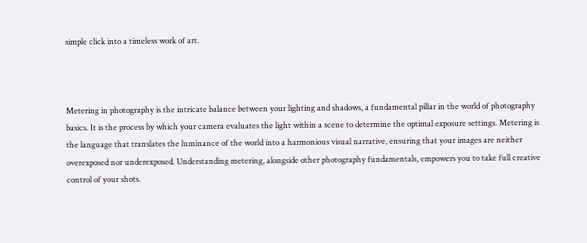simple click into a timeless work of art.



Metering in photography is the intricate balance between your lighting and shadows, a fundamental pillar in the world of photography basics. It is the process by which your camera evaluates the light within a scene to determine the optimal exposure settings. Metering is the language that translates the luminance of the world into a harmonious visual narrative, ensuring that your images are neither overexposed nor underexposed. Understanding metering, alongside other photography fundamentals, empowers you to take full creative control of your shots.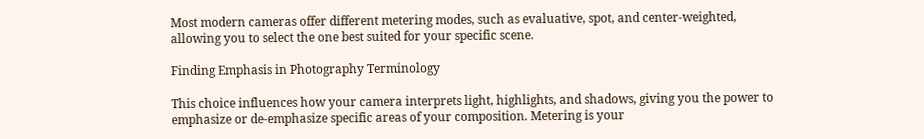Most modern cameras offer different metering modes, such as evaluative, spot, and center-weighted, allowing you to select the one best suited for your specific scene.

Finding Emphasis in Photography Terminology

This choice influences how your camera interprets light, highlights, and shadows, giving you the power to emphasize or de-emphasize specific areas of your composition. Metering is your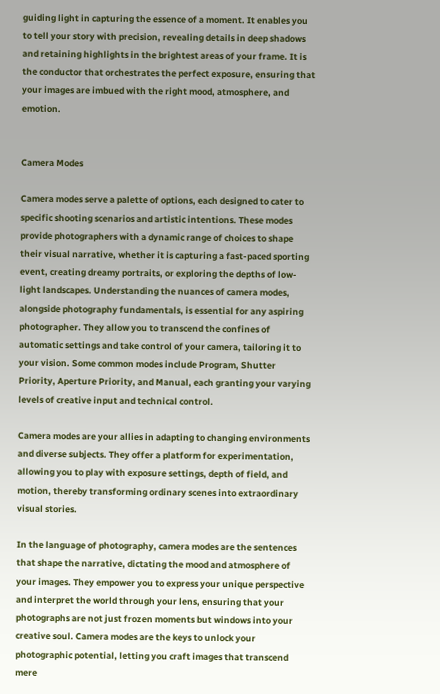guiding light in capturing the essence of a moment. It enables you to tell your story with precision, revealing details in deep shadows and retaining highlights in the brightest areas of your frame. It is the conductor that orchestrates the perfect exposure, ensuring that your images are imbued with the right mood, atmosphere, and emotion.


Camera Modes

Camera modes serve a palette of options, each designed to cater to specific shooting scenarios and artistic intentions. These modes provide photographers with a dynamic range of choices to shape their visual narrative, whether it is capturing a fast-paced sporting event, creating dreamy portraits, or exploring the depths of low-light landscapes. Understanding the nuances of camera modes, alongside photography fundamentals, is essential for any aspiring photographer. They allow you to transcend the confines of automatic settings and take control of your camera, tailoring it to your vision. Some common modes include Program, Shutter Priority, Aperture Priority, and Manual, each granting your varying levels of creative input and technical control.

Camera modes are your allies in adapting to changing environments and diverse subjects. They offer a platform for experimentation, allowing you to play with exposure settings, depth of field, and motion, thereby transforming ordinary scenes into extraordinary visual stories.

In the language of photography, camera modes are the sentences that shape the narrative, dictating the mood and atmosphere of your images. They empower you to express your unique perspective and interpret the world through your lens, ensuring that your photographs are not just frozen moments but windows into your creative soul. Camera modes are the keys to unlock your photographic potential, letting you craft images that transcend mere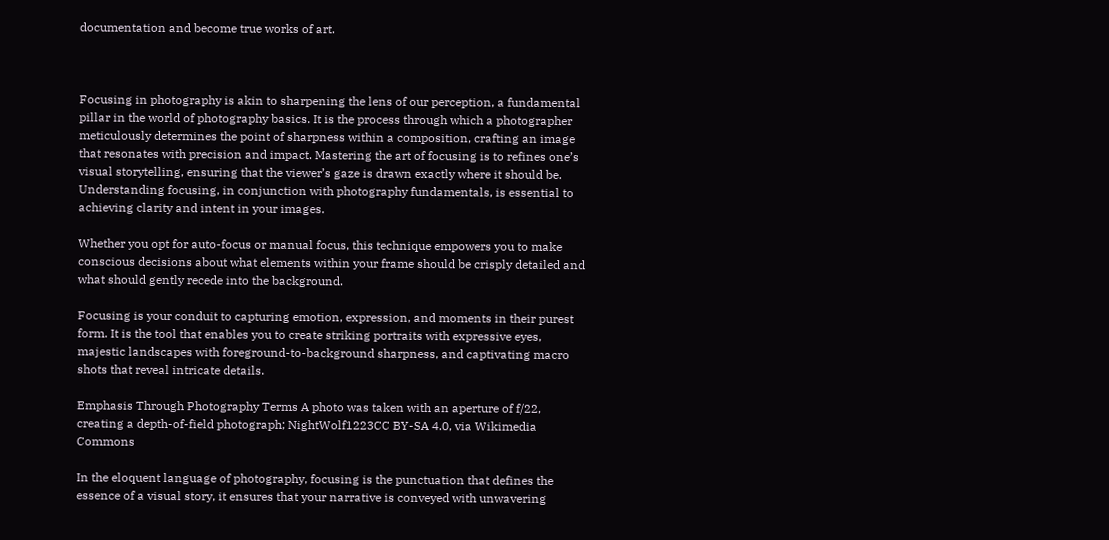documentation and become true works of art.



Focusing in photography is akin to sharpening the lens of our perception, a fundamental pillar in the world of photography basics. It is the process through which a photographer meticulously determines the point of sharpness within a composition, crafting an image that resonates with precision and impact. Mastering the art of focusing is to refines one’s visual storytelling, ensuring that the viewer’s gaze is drawn exactly where it should be. Understanding focusing, in conjunction with photography fundamentals, is essential to achieving clarity and intent in your images.

Whether you opt for auto-focus or manual focus, this technique empowers you to make conscious decisions about what elements within your frame should be crisply detailed and what should gently recede into the background.

Focusing is your conduit to capturing emotion, expression, and moments in their purest form. It is the tool that enables you to create striking portraits with expressive eyes, majestic landscapes with foreground-to-background sharpness, and captivating macro shots that reveal intricate details.

Emphasis Through Photography Terms A photo was taken with an aperture of f/22, creating a depth-of-field photograph; NightWolf1223CC BY-SA 4.0, via Wikimedia Commons

In the eloquent language of photography, focusing is the punctuation that defines the essence of a visual story, it ensures that your narrative is conveyed with unwavering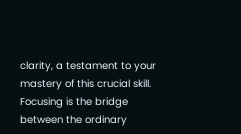clarity, a testament to your mastery of this crucial skill. Focusing is the bridge between the ordinary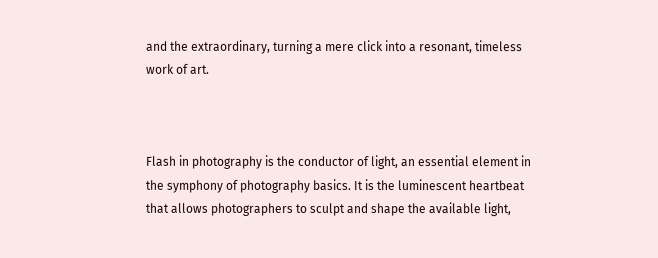and the extraordinary, turning a mere click into a resonant, timeless work of art.



Flash in photography is the conductor of light, an essential element in the symphony of photography basics. It is the luminescent heartbeat that allows photographers to sculpt and shape the available light,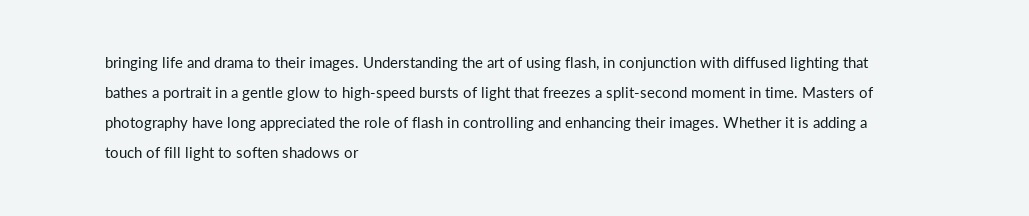bringing life and drama to their images. Understanding the art of using flash, in conjunction with diffused lighting that bathes a portrait in a gentle glow to high-speed bursts of light that freezes a split-second moment in time. Masters of photography have long appreciated the role of flash in controlling and enhancing their images. Whether it is adding a touch of fill light to soften shadows or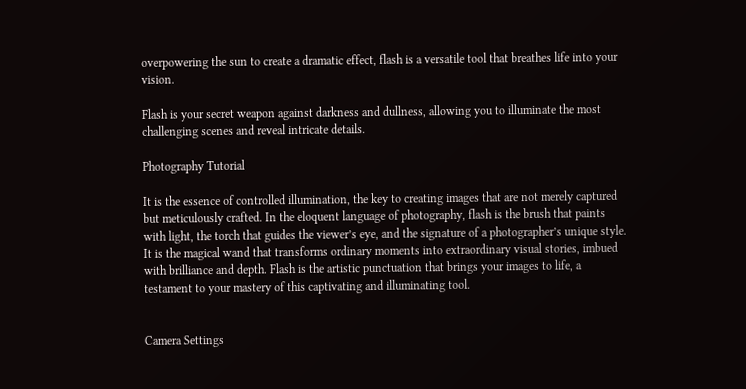overpowering the sun to create a dramatic effect, flash is a versatile tool that breathes life into your vision.

Flash is your secret weapon against darkness and dullness, allowing you to illuminate the most challenging scenes and reveal intricate details.

Photography Tutorial

It is the essence of controlled illumination, the key to creating images that are not merely captured but meticulously crafted. In the eloquent language of photography, flash is the brush that paints with light, the torch that guides the viewer’s eye, and the signature of a photographer’s unique style. It is the magical wand that transforms ordinary moments into extraordinary visual stories, imbued with brilliance and depth. Flash is the artistic punctuation that brings your images to life, a testament to your mastery of this captivating and illuminating tool.


Camera Settings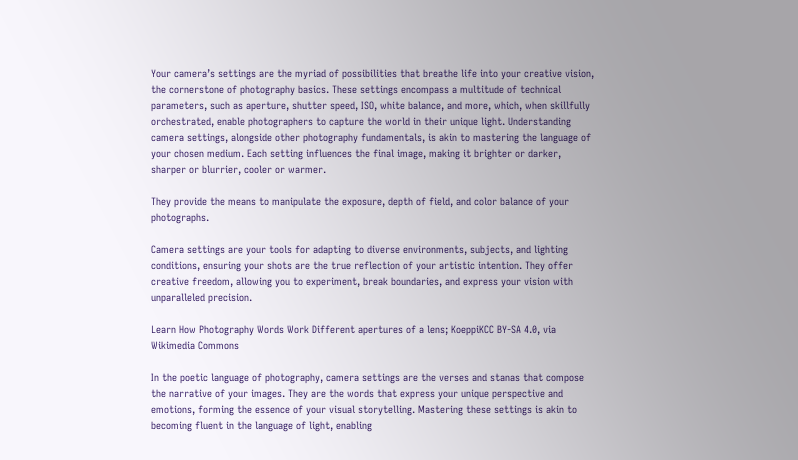Your camera’s settings are the myriad of possibilities that breathe life into your creative vision, the cornerstone of photography basics. These settings encompass a multitude of technical parameters, such as aperture, shutter speed, ISO, white balance, and more, which, when skillfully orchestrated, enable photographers to capture the world in their unique light. Understanding camera settings, alongside other photography fundamentals, is akin to mastering the language of your chosen medium. Each setting influences the final image, making it brighter or darker, sharper or blurrier, cooler or warmer.

They provide the means to manipulate the exposure, depth of field, and color balance of your photographs.

Camera settings are your tools for adapting to diverse environments, subjects, and lighting conditions, ensuring your shots are the true reflection of your artistic intention. They offer creative freedom, allowing you to experiment, break boundaries, and express your vision with unparalleled precision.

Learn How Photography Words Work Different apertures of a lens; KoeppiKCC BY-SA 4.0, via Wikimedia Commons

In the poetic language of photography, camera settings are the verses and stanas that compose the narrative of your images. They are the words that express your unique perspective and emotions, forming the essence of your visual storytelling. Mastering these settings is akin to becoming fluent in the language of light, enabling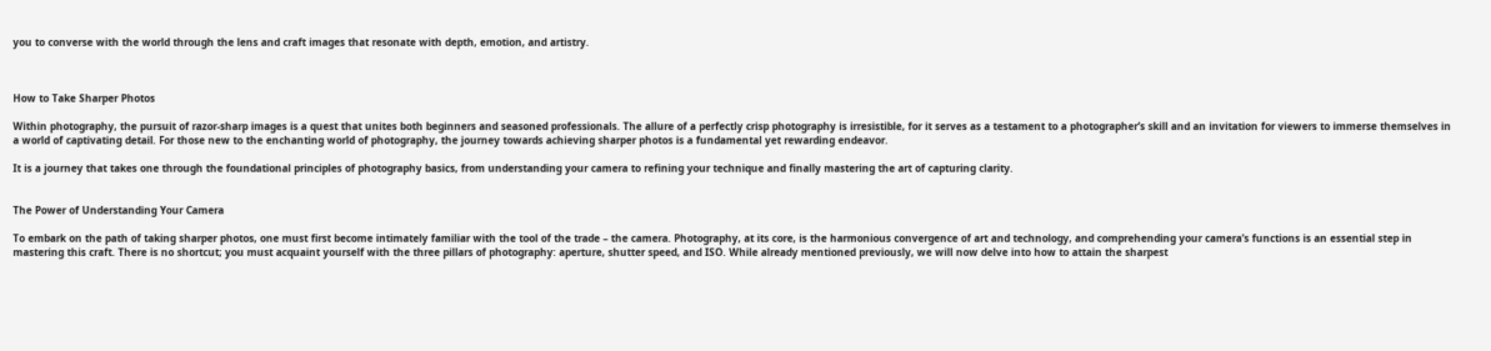you to converse with the world through the lens and craft images that resonate with depth, emotion, and artistry.



How to Take Sharper Photos

Within photography, the pursuit of razor-sharp images is a quest that unites both beginners and seasoned professionals. The allure of a perfectly crisp photography is irresistible, for it serves as a testament to a photographer’s skill and an invitation for viewers to immerse themselves in a world of captivating detail. For those new to the enchanting world of photography, the journey towards achieving sharper photos is a fundamental yet rewarding endeavor.

It is a journey that takes one through the foundational principles of photography basics, from understanding your camera to refining your technique and finally mastering the art of capturing clarity.


The Power of Understanding Your Camera

To embark on the path of taking sharper photos, one must first become intimately familiar with the tool of the trade – the camera. Photography, at its core, is the harmonious convergence of art and technology, and comprehending your camera’s functions is an essential step in mastering this craft. There is no shortcut; you must acquaint yourself with the three pillars of photography: aperture, shutter speed, and ISO. While already mentioned previously, we will now delve into how to attain the sharpest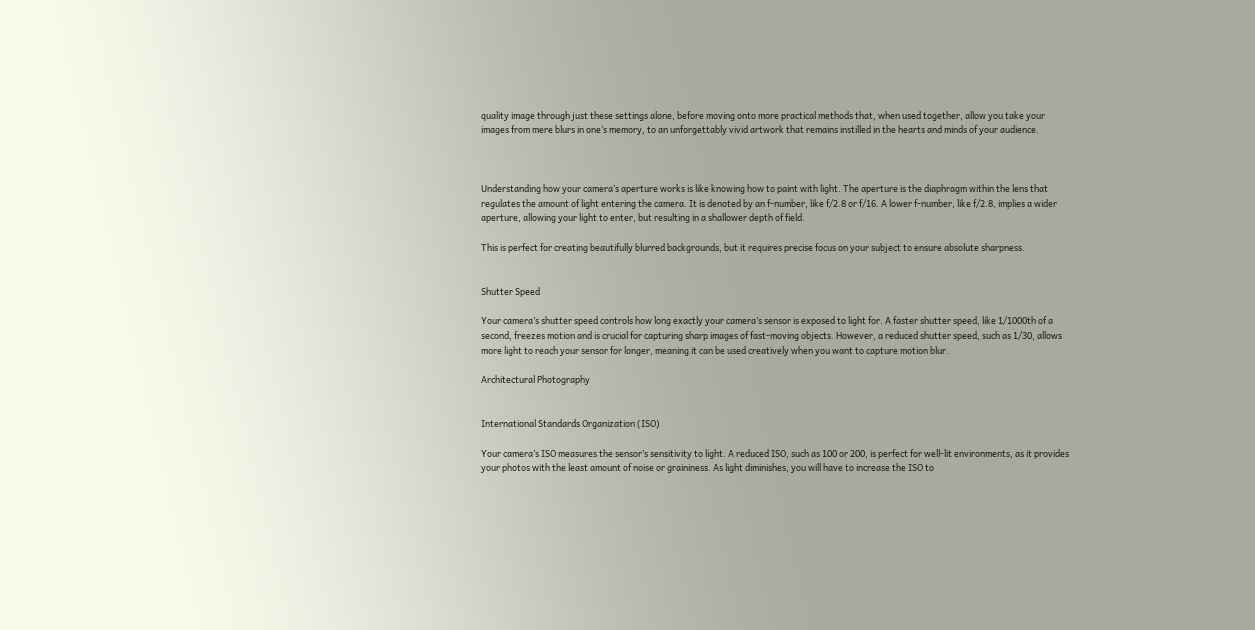quality image through just these settings alone, before moving onto more practical methods that, when used together, allow you take your images from mere blurs in one’s memory, to an unforgettably vivid artwork that remains instilled in the hearts and minds of your audience.



Understanding how your camera’s aperture works is like knowing how to paint with light. The aperture is the diaphragm within the lens that regulates the amount of light entering the camera. It is denoted by an f-number, like f/2.8 or f/16. A lower f-number, like f/2.8, implies a wider aperture, allowing your light to enter, but resulting in a shallower depth of field.

This is perfect for creating beautifully blurred backgrounds, but it requires precise focus on your subject to ensure absolute sharpness.


Shutter Speed

Your camera’s shutter speed controls how long exactly your camera’s sensor is exposed to light for. A faster shutter speed, like 1/1000th of a second, freezes motion and is crucial for capturing sharp images of fast-moving objects. However, a reduced shutter speed, such as 1/30, allows more light to reach your sensor for longer, meaning it can be used creatively when you want to capture motion blur.

Architectural Photography


International Standards Organization (ISO)

Your camera’s ISO measures the sensor’s sensitivity to light. A reduced ISO, such as 100 or 200, is perfect for well-lit environments, as it provides your photos with the least amount of noise or graininess. As light diminishes, you will have to increase the ISO to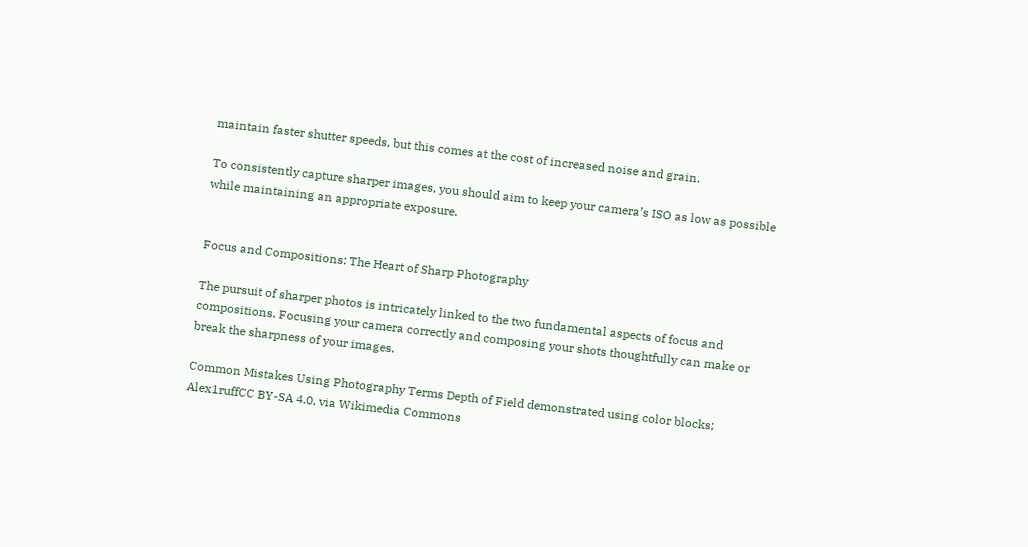maintain faster shutter speeds, but this comes at the cost of increased noise and grain.

To consistently capture sharper images, you should aim to keep your camera’s ISO as low as possible while maintaining an appropriate exposure.


Focus and Compositions: The Heart of Sharp Photography

The pursuit of sharper photos is intricately linked to the two fundamental aspects of focus and compositions. Focusing your camera correctly and composing your shots thoughtfully can make or break the sharpness of your images.

Common Mistakes Using Photography Terms Depth of Field demonstrated using color blocks; Alex1ruffCC BY-SA 4.0, via Wikimedia Commons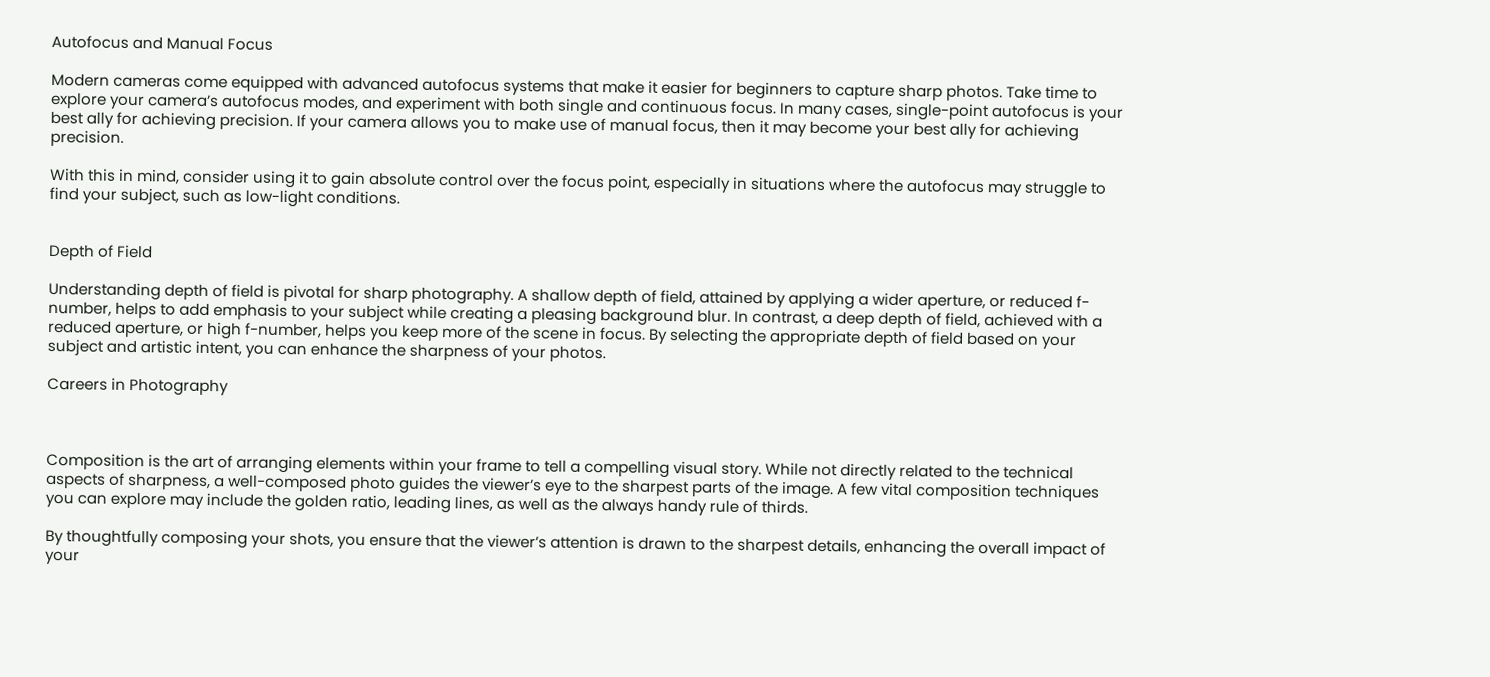Autofocus and Manual Focus

Modern cameras come equipped with advanced autofocus systems that make it easier for beginners to capture sharp photos. Take time to explore your camera’s autofocus modes, and experiment with both single and continuous focus. In many cases, single-point autofocus is your best ally for achieving precision. If your camera allows you to make use of manual focus, then it may become your best ally for achieving precision.

With this in mind, consider using it to gain absolute control over the focus point, especially in situations where the autofocus may struggle to find your subject, such as low-light conditions.


Depth of Field

Understanding depth of field is pivotal for sharp photography. A shallow depth of field, attained by applying a wider aperture, or reduced f-number, helps to add emphasis to your subject while creating a pleasing background blur. In contrast, a deep depth of field, achieved with a reduced aperture, or high f-number, helps you keep more of the scene in focus. By selecting the appropriate depth of field based on your subject and artistic intent, you can enhance the sharpness of your photos.

Careers in Photography



Composition is the art of arranging elements within your frame to tell a compelling visual story. While not directly related to the technical aspects of sharpness, a well-composed photo guides the viewer’s eye to the sharpest parts of the image. A few vital composition techniques you can explore may include the golden ratio, leading lines, as well as the always handy rule of thirds.

By thoughtfully composing your shots, you ensure that the viewer’s attention is drawn to the sharpest details, enhancing the overall impact of your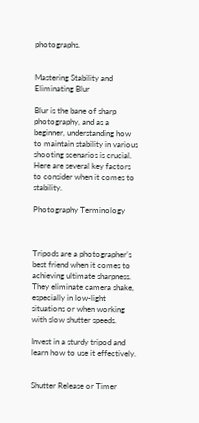photographs.


Mastering Stability and Eliminating Blur

Blur is the bane of sharp photography, and as a beginner, understanding how to maintain stability in various shooting scenarios is crucial. Here are several key factors to consider when it comes to stability.

Photography Terminology



Tripods are a photographer’s best friend when it comes to achieving ultimate sharpness. They eliminate camera shake, especially in low-light situations or when working with slow shutter speeds.

Invest in a sturdy tripod and learn how to use it effectively.


Shutter Release or Timer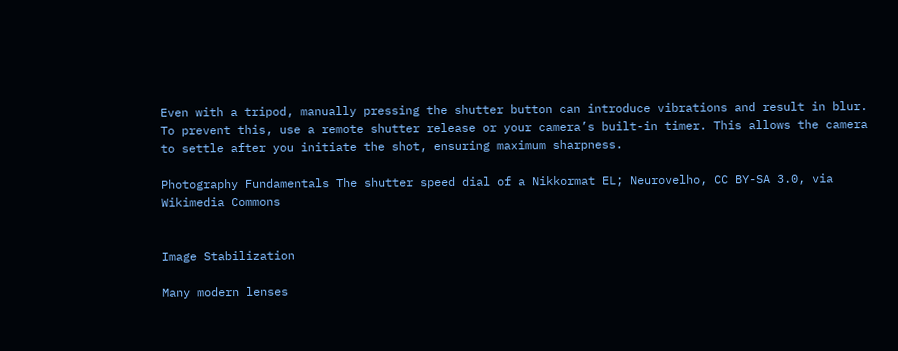Even with a tripod, manually pressing the shutter button can introduce vibrations and result in blur. To prevent this, use a remote shutter release or your camera’s built-in timer. This allows the camera to settle after you initiate the shot, ensuring maximum sharpness.

Photography Fundamentals The shutter speed dial of a Nikkormat EL; Neurovelho, CC BY-SA 3.0, via Wikimedia Commons


Image Stabilization

Many modern lenses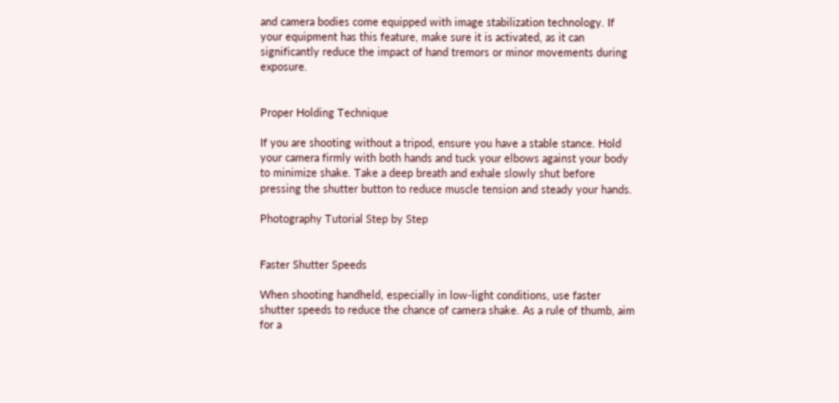and camera bodies come equipped with image stabilization technology. If your equipment has this feature, make sure it is activated, as it can significantly reduce the impact of hand tremors or minor movements during exposure.


Proper Holding Technique

If you are shooting without a tripod, ensure you have a stable stance. Hold your camera firmly with both hands and tuck your elbows against your body to minimize shake. Take a deep breath and exhale slowly shut before pressing the shutter button to reduce muscle tension and steady your hands.

Photography Tutorial Step by Step


Faster Shutter Speeds

When shooting handheld, especially in low-light conditions, use faster shutter speeds to reduce the chance of camera shake. As a rule of thumb, aim for a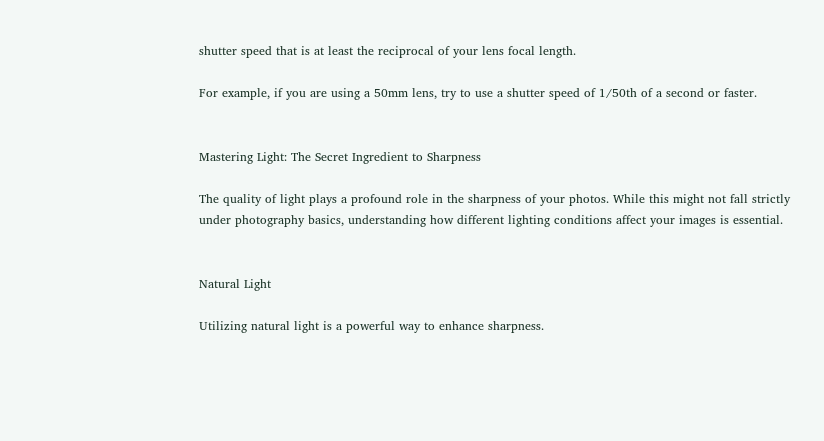shutter speed that is at least the reciprocal of your lens focal length.

For example, if you are using a 50mm lens, try to use a shutter speed of 1/50th of a second or faster.


Mastering Light: The Secret Ingredient to Sharpness

The quality of light plays a profound role in the sharpness of your photos. While this might not fall strictly under photography basics, understanding how different lighting conditions affect your images is essential.


Natural Light

Utilizing natural light is a powerful way to enhance sharpness.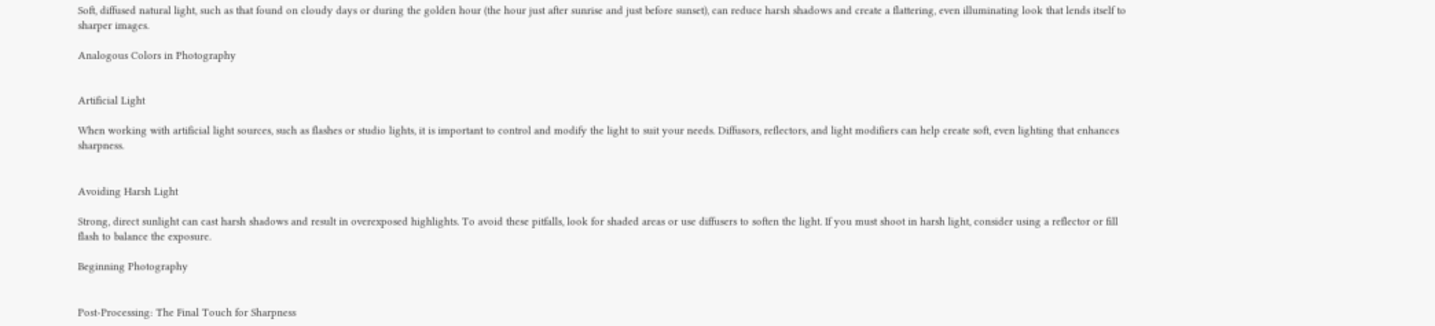Soft, diffused natural light, such as that found on cloudy days or during the golden hour (the hour just after sunrise and just before sunset), can reduce harsh shadows and create a flattering, even illuminating look that lends itself to sharper images.

Analogous Colors in Photography


Artificial Light

When working with artificial light sources, such as flashes or studio lights, it is important to control and modify the light to suit your needs. Diffusors, reflectors, and light modifiers can help create soft, even lighting that enhances sharpness.


Avoiding Harsh Light

Strong, direct sunlight can cast harsh shadows and result in overexposed highlights. To avoid these pitfalls, look for shaded areas or use diffusers to soften the light. If you must shoot in harsh light, consider using a reflector or fill flash to balance the exposure.

Beginning Photography


Post-Processing: The Final Touch for Sharpness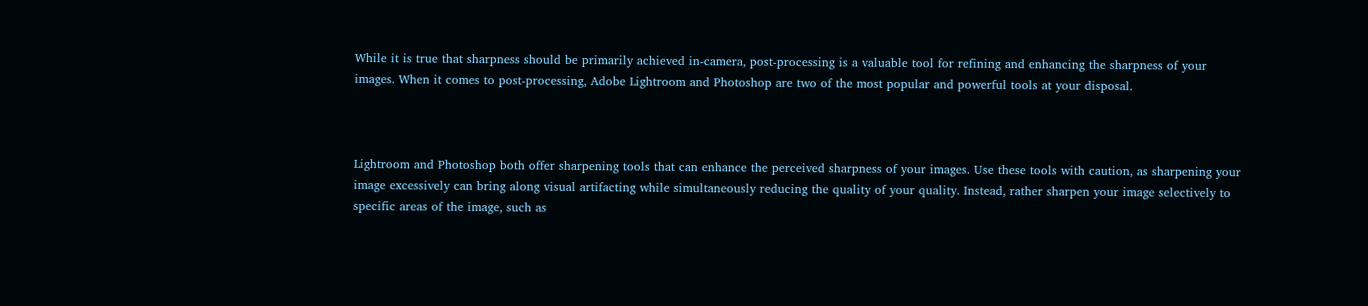While it is true that sharpness should be primarily achieved in-camera, post-processing is a valuable tool for refining and enhancing the sharpness of your images. When it comes to post-processing, Adobe Lightroom and Photoshop are two of the most popular and powerful tools at your disposal.



Lightroom and Photoshop both offer sharpening tools that can enhance the perceived sharpness of your images. Use these tools with caution, as sharpening your image excessively can bring along visual artifacting while simultaneously reducing the quality of your quality. Instead, rather sharpen your image selectively to specific areas of the image, such as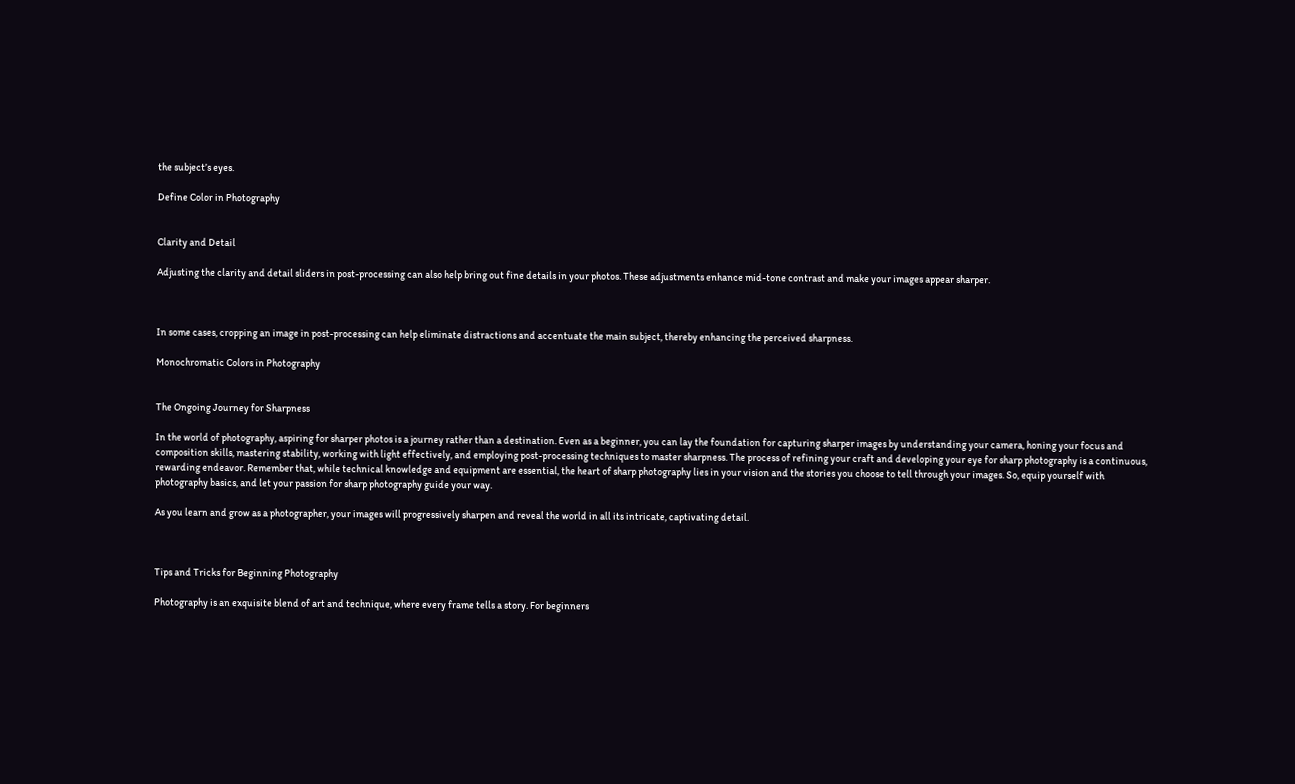the subject’s eyes.

Define Color in Photography


Clarity and Detail

Adjusting the clarity and detail sliders in post-processing can also help bring out fine details in your photos. These adjustments enhance mid-tone contrast and make your images appear sharper.



In some cases, cropping an image in post-processing can help eliminate distractions and accentuate the main subject, thereby enhancing the perceived sharpness.

Monochromatic Colors in Photography


The Ongoing Journey for Sharpness

In the world of photography, aspiring for sharper photos is a journey rather than a destination. Even as a beginner, you can lay the foundation for capturing sharper images by understanding your camera, honing your focus and composition skills, mastering stability, working with light effectively, and employing post-processing techniques to master sharpness. The process of refining your craft and developing your eye for sharp photography is a continuous, rewarding endeavor. Remember that, while technical knowledge and equipment are essential, the heart of sharp photography lies in your vision and the stories you choose to tell through your images. So, equip yourself with photography basics, and let your passion for sharp photography guide your way.

As you learn and grow as a photographer, your images will progressively sharpen and reveal the world in all its intricate, captivating detail.



Tips and Tricks for Beginning Photography

Photography is an exquisite blend of art and technique, where every frame tells a story. For beginners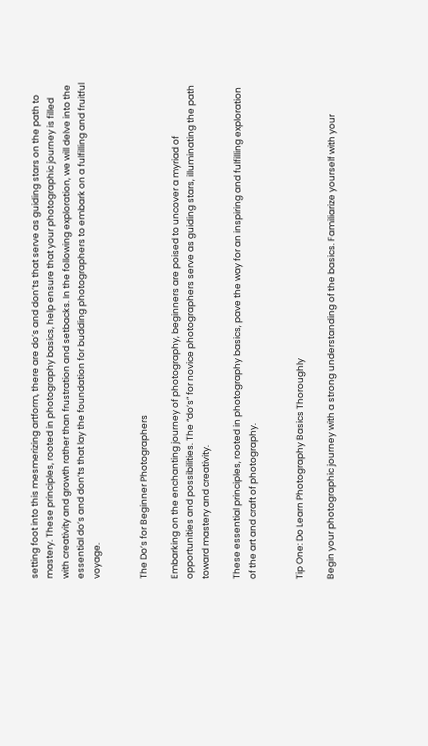setting foot into this mesmerizing artform, there are do’s and don’ts that serve as guiding stars on the path to mastery. These principles, rooted in photography basics, help ensure that your photographic journey is filled with creativity and growth rather than frustration and setbacks. In the following exploration, we will delve into the essential do’s and don’ts that lay the foundation for budding photographers to embark on a fulfilling and fruitful voyage.


The Do’s for Beginner Photographers

Embarking on the enchanting journey of photography, beginners are poised to uncover a myriad of opportunities and possibilities. The “do’s” for novice photographers serve as guiding stars, illuminating the path toward mastery and creativity.

These essential principles, rooted in photography basics, pave the way for an inspiring and fulfilling exploration of the art and craft of photography.


Tip One: Do Learn Photography Basics Thoroughly

Begin your photographic journey with a strong understanding of the basics. Familiarize yourself with your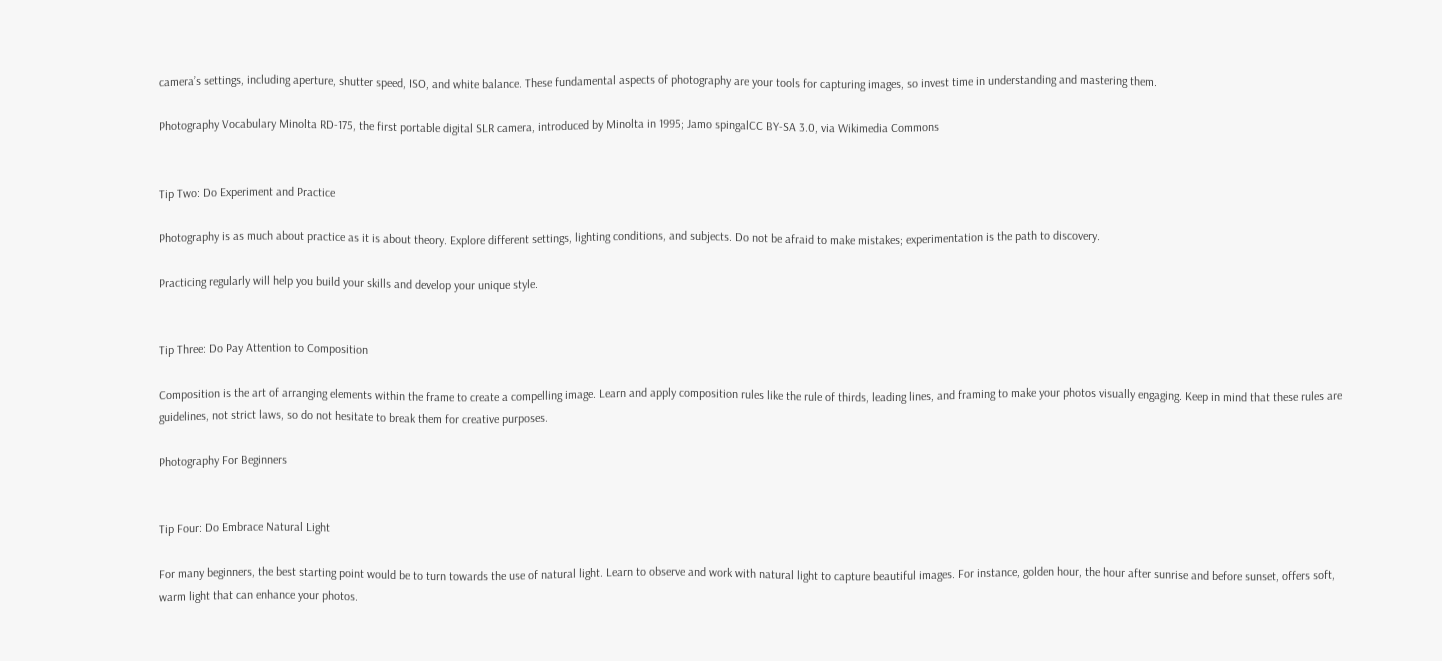camera’s settings, including aperture, shutter speed, ISO, and white balance. These fundamental aspects of photography are your tools for capturing images, so invest time in understanding and mastering them.

Photography Vocabulary Minolta RD-175, the first portable digital SLR camera, introduced by Minolta in 1995; Jamo spingalCC BY-SA 3.0, via Wikimedia Commons


Tip Two: Do Experiment and Practice

Photography is as much about practice as it is about theory. Explore different settings, lighting conditions, and subjects. Do not be afraid to make mistakes; experimentation is the path to discovery.

Practicing regularly will help you build your skills and develop your unique style.


Tip Three: Do Pay Attention to Composition

Composition is the art of arranging elements within the frame to create a compelling image. Learn and apply composition rules like the rule of thirds, leading lines, and framing to make your photos visually engaging. Keep in mind that these rules are guidelines, not strict laws, so do not hesitate to break them for creative purposes.

Photography For Beginners


Tip Four: Do Embrace Natural Light

For many beginners, the best starting point would be to turn towards the use of natural light. Learn to observe and work with natural light to capture beautiful images. For instance, golden hour, the hour after sunrise and before sunset, offers soft, warm light that can enhance your photos.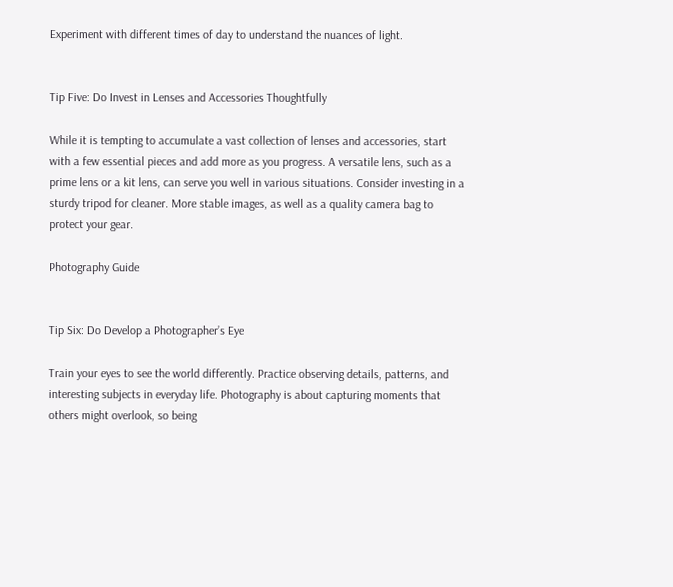Experiment with different times of day to understand the nuances of light.


Tip Five: Do Invest in Lenses and Accessories Thoughtfully

While it is tempting to accumulate a vast collection of lenses and accessories, start with a few essential pieces and add more as you progress. A versatile lens, such as a prime lens or a kit lens, can serve you well in various situations. Consider investing in a sturdy tripod for cleaner. More stable images, as well as a quality camera bag to protect your gear.

Photography Guide


Tip Six: Do Develop a Photographer’s Eye

Train your eyes to see the world differently. Practice observing details, patterns, and interesting subjects in everyday life. Photography is about capturing moments that others might overlook, so being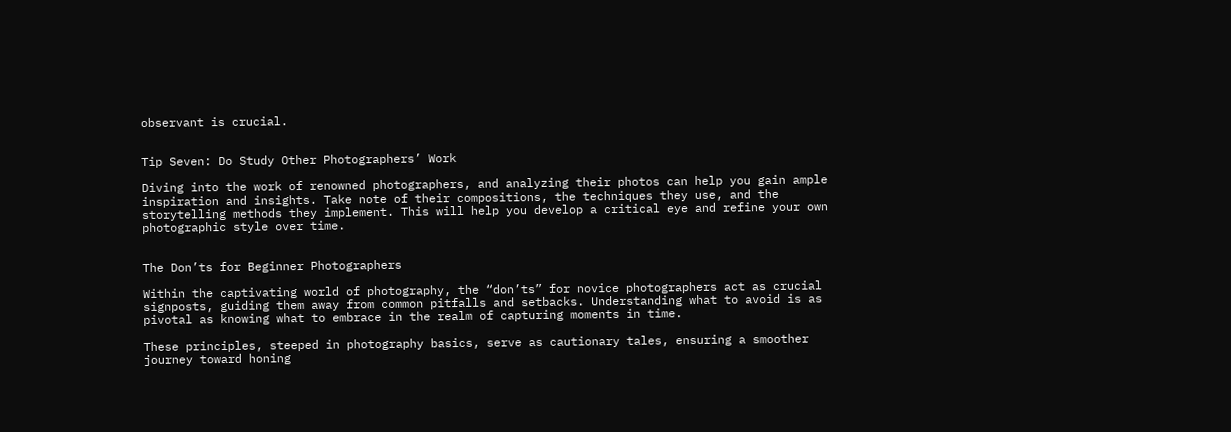observant is crucial.


Tip Seven: Do Study Other Photographers’ Work

Diving into the work of renowned photographers, and analyzing their photos can help you gain ample inspiration and insights. Take note of their compositions, the techniques they use, and the storytelling methods they implement. This will help you develop a critical eye and refine your own photographic style over time.


The Don’ts for Beginner Photographers

Within the captivating world of photography, the “don’ts” for novice photographers act as crucial signposts, guiding them away from common pitfalls and setbacks. Understanding what to avoid is as pivotal as knowing what to embrace in the realm of capturing moments in time.

These principles, steeped in photography basics, serve as cautionary tales, ensuring a smoother journey toward honing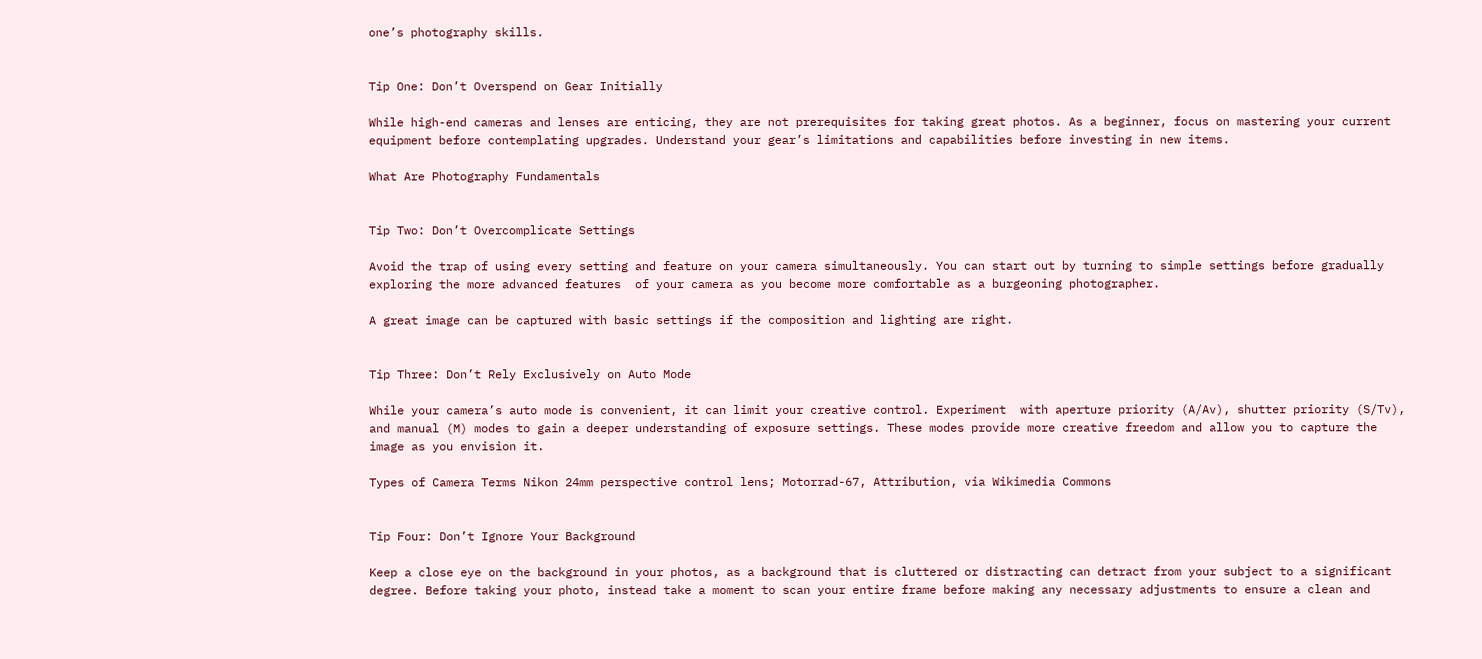one’s photography skills.


Tip One: Don’t Overspend on Gear Initially

While high-end cameras and lenses are enticing, they are not prerequisites for taking great photos. As a beginner, focus on mastering your current equipment before contemplating upgrades. Understand your gear’s limitations and capabilities before investing in new items.

What Are Photography Fundamentals


Tip Two: Don’t Overcomplicate Settings

Avoid the trap of using every setting and feature on your camera simultaneously. You can start out by turning to simple settings before gradually exploring the more advanced features  of your camera as you become more comfortable as a burgeoning photographer.

A great image can be captured with basic settings if the composition and lighting are right.


Tip Three: Don’t Rely Exclusively on Auto Mode

While your camera’s auto mode is convenient, it can limit your creative control. Experiment  with aperture priority (A/Av), shutter priority (S/Tv), and manual (M) modes to gain a deeper understanding of exposure settings. These modes provide more creative freedom and allow you to capture the image as you envision it.

Types of Camera Terms Nikon 24mm perspective control lens; Motorrad-67, Attribution, via Wikimedia Commons


Tip Four: Don’t Ignore Your Background

Keep a close eye on the background in your photos, as a background that is cluttered or distracting can detract from your subject to a significant degree. Before taking your photo, instead take a moment to scan your entire frame before making any necessary adjustments to ensure a clean and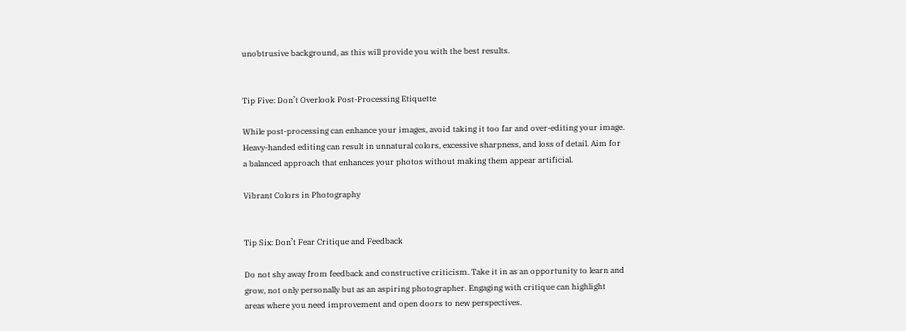unobtrusive background, as this will provide you with the best results.


Tip Five: Don’t Overlook Post-Processing Etiquette

While post-processing can enhance your images, avoid taking it too far and over-editing your image. Heavy-handed editing can result in unnatural colors, excessive sharpness, and loss of detail. Aim for a balanced approach that enhances your photos without making them appear artificial.

Vibrant Colors in Photography


Tip Six: Don’t Fear Critique and Feedback

Do not shy away from feedback and constructive criticism. Take it in as an opportunity to learn and grow, not only personally but as an aspiring photographer. Engaging with critique can highlight areas where you need improvement and open doors to new perspectives.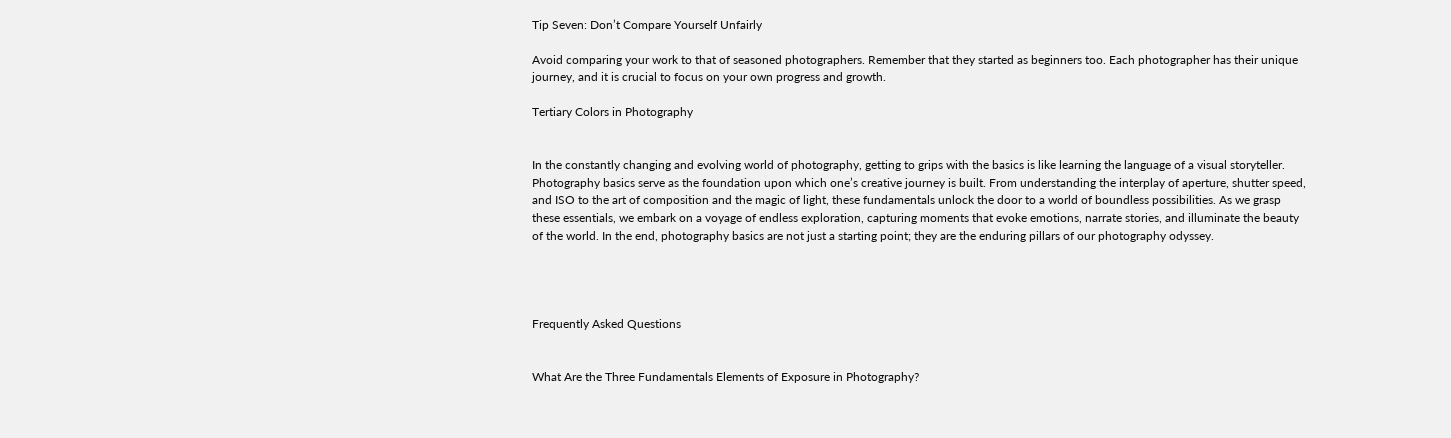Tip Seven: Don’t Compare Yourself Unfairly

Avoid comparing your work to that of seasoned photographers. Remember that they started as beginners too. Each photographer has their unique journey, and it is crucial to focus on your own progress and growth.

Tertiary Colors in Photography


In the constantly changing and evolving world of photography, getting to grips with the basics is like learning the language of a visual storyteller. Photography basics serve as the foundation upon which one’s creative journey is built. From understanding the interplay of aperture, shutter speed, and ISO to the art of composition and the magic of light, these fundamentals unlock the door to a world of boundless possibilities. As we grasp these essentials, we embark on a voyage of endless exploration, capturing moments that evoke emotions, narrate stories, and illuminate the beauty of the world. In the end, photography basics are not just a starting point; they are the enduring pillars of our photography odyssey.




Frequently Asked Questions


What Are the Three Fundamentals Elements of Exposure in Photography?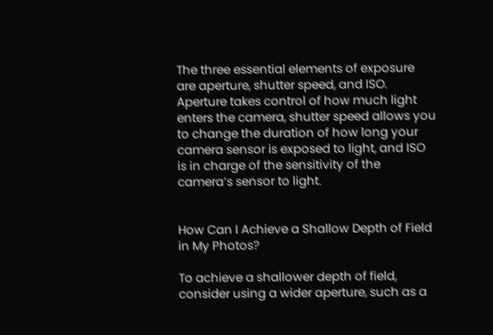The three essential elements of exposure are aperture, shutter speed, and ISO. Aperture takes control of how much light enters the camera, shutter speed allows you to change the duration of how long your camera sensor is exposed to light, and ISO is in charge of the sensitivity of the camera’s sensor to light.


How Can I Achieve a Shallow Depth of Field in My Photos?

To achieve a shallower depth of field, consider using a wider aperture, such as a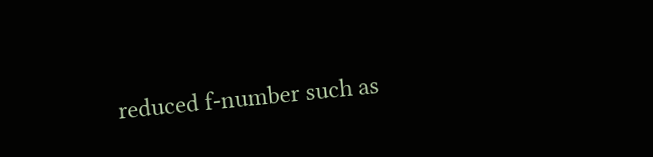reduced f-number such as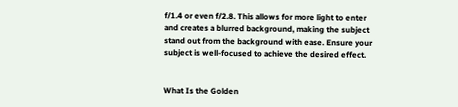f/1.4 or even f/2.8. This allows for more light to enter and creates a blurred background, making the subject stand out from the background with ease. Ensure your subject is well-focused to achieve the desired effect.


What Is the Golden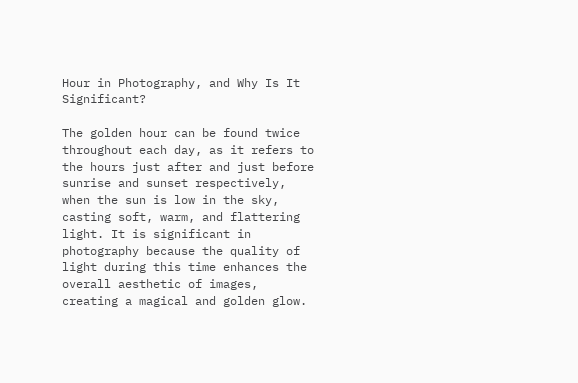Hour in Photography, and Why Is It Significant?

The golden hour can be found twice throughout each day, as it refers to the hours just after and just before sunrise and sunset respectively, when the sun is low in the sky, casting soft, warm, and flattering light. It is significant in photography because the quality of light during this time enhances the overall aesthetic of images, creating a magical and golden glow.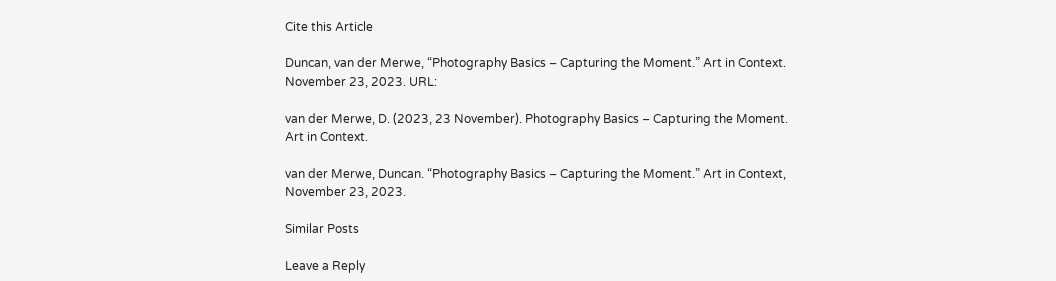Cite this Article

Duncan, van der Merwe, “Photography Basics – Capturing the Moment.” Art in Context. November 23, 2023. URL:

van der Merwe, D. (2023, 23 November). Photography Basics – Capturing the Moment. Art in Context.

van der Merwe, Duncan. “Photography Basics – Capturing the Moment.” Art in Context, November 23, 2023.

Similar Posts

Leave a Reply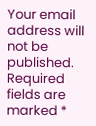Your email address will not be published. Required fields are marked *